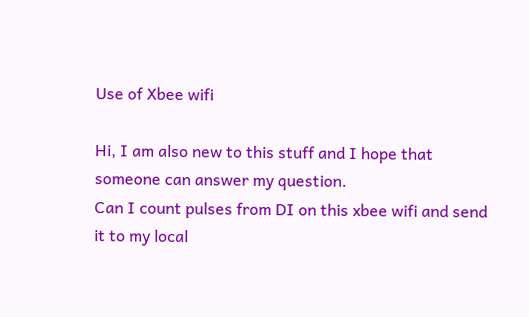Use of Xbee wifi

Hi, I am also new to this stuff and I hope that someone can answer my question.
Can I count pulses from DI on this xbee wifi and send it to my local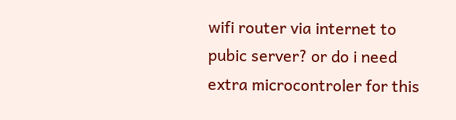wifi router via internet to pubic server? or do i need extra microcontroler for this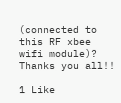(connected to this RF xbee wifi module)?
Thanks you all!!

1 Like